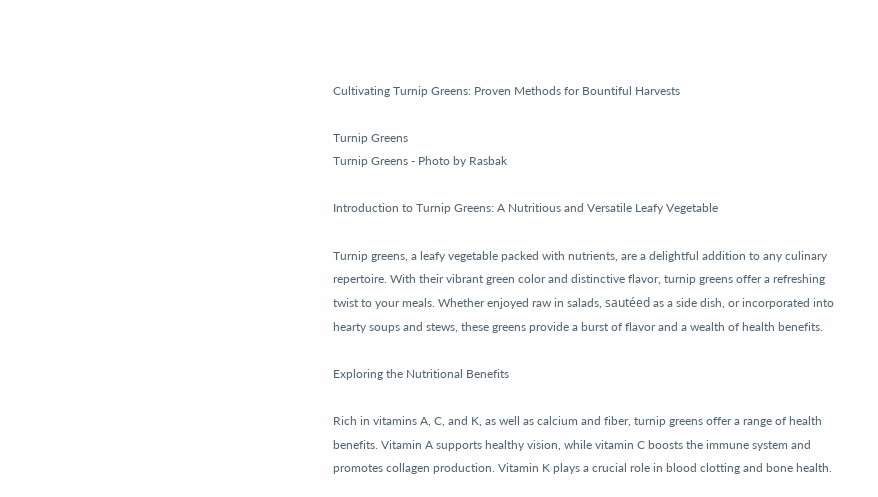Cultivating Turnip Greens: Proven Methods for Bountiful Harvests

Turnip Greens
Turnip Greens - Photo by Rasbak

Introduction to Turnip Greens: A Nutritious and Versatile Leafy Vegetable

Turnip greens, a leafy vegetable packed with nutrients, are a delightful addition to any culinary repertoire. With their vibrant green color and distinctive flavor, turnip greens offer a refreshing twist to your meals. Whether enjoyed raw in salads, sautéed as a side dish, or incorporated into hearty soups and stews, these greens provide a burst of flavor and a wealth of health benefits.

Exploring the Nutritional Benefits

Rich in vitamins A, C, and K, as well as calcium and fiber, turnip greens offer a range of health benefits. Vitamin A supports healthy vision, while vitamin C boosts the immune system and promotes collagen production. Vitamin K plays a crucial role in blood clotting and bone health.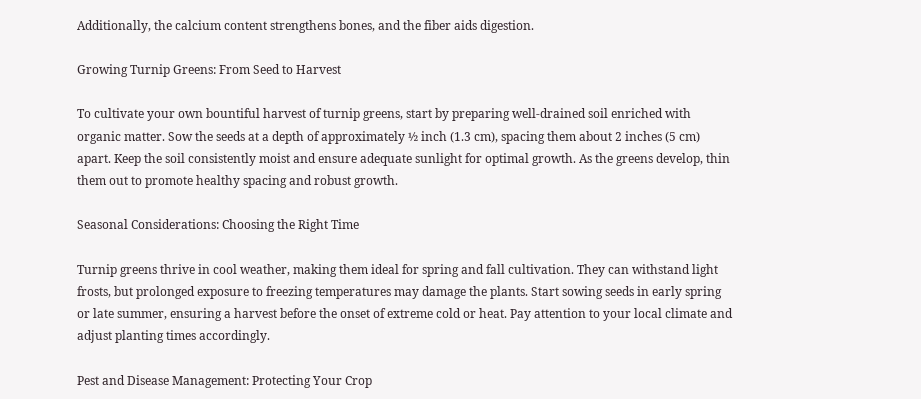Additionally, the calcium content strengthens bones, and the fiber aids digestion.

Growing Turnip Greens: From Seed to Harvest

To cultivate your own bountiful harvest of turnip greens, start by preparing well-drained soil enriched with organic matter. Sow the seeds at a depth of approximately ½ inch (1.3 cm), spacing them about 2 inches (5 cm) apart. Keep the soil consistently moist and ensure adequate sunlight for optimal growth. As the greens develop, thin them out to promote healthy spacing and robust growth.

Seasonal Considerations: Choosing the Right Time

Turnip greens thrive in cool weather, making them ideal for spring and fall cultivation. They can withstand light frosts, but prolonged exposure to freezing temperatures may damage the plants. Start sowing seeds in early spring or late summer, ensuring a harvest before the onset of extreme cold or heat. Pay attention to your local climate and adjust planting times accordingly.

Pest and Disease Management: Protecting Your Crop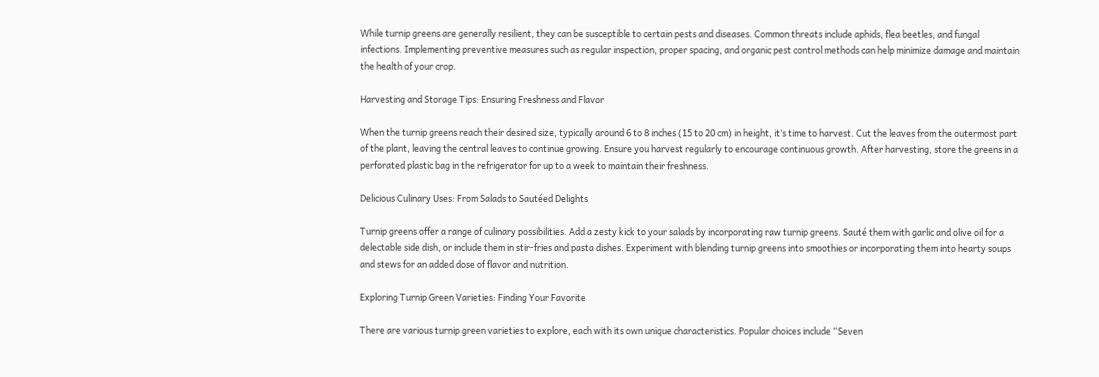While turnip greens are generally resilient, they can be susceptible to certain pests and diseases. Common threats include aphids, flea beetles, and fungal infections. Implementing preventive measures such as regular inspection, proper spacing, and organic pest control methods can help minimize damage and maintain the health of your crop.

Harvesting and Storage Tips: Ensuring Freshness and Flavor

When the turnip greens reach their desired size, typically around 6 to 8 inches (15 to 20 cm) in height, it’s time to harvest. Cut the leaves from the outermost part of the plant, leaving the central leaves to continue growing. Ensure you harvest regularly to encourage continuous growth. After harvesting, store the greens in a perforated plastic bag in the refrigerator for up to a week to maintain their freshness.

Delicious Culinary Uses: From Salads to Sautéed Delights

Turnip greens offer a range of culinary possibilities. Add a zesty kick to your salads by incorporating raw turnip greens. Sauté them with garlic and olive oil for a delectable side dish, or include them in stir-fries and pasta dishes. Experiment with blending turnip greens into smoothies or incorporating them into hearty soups and stews for an added dose of flavor and nutrition.

Exploring Turnip Green Varieties: Finding Your Favorite

There are various turnip green varieties to explore, each with its own unique characteristics. Popular choices include “Seven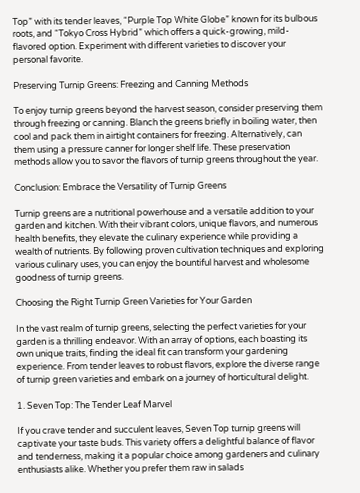Top” with its tender leaves, “Purple Top White Globe” known for its bulbous roots, and “Tokyo Cross Hybrid” which offers a quick-growing, mild-flavored option. Experiment with different varieties to discover your personal favorite.

Preserving Turnip Greens: Freezing and Canning Methods

To enjoy turnip greens beyond the harvest season, consider preserving them through freezing or canning. Blanch the greens briefly in boiling water, then cool and pack them in airtight containers for freezing. Alternatively, can them using a pressure canner for longer shelf life. These preservation methods allow you to savor the flavors of turnip greens throughout the year.

Conclusion: Embrace the Versatility of Turnip Greens

Turnip greens are a nutritional powerhouse and a versatile addition to your garden and kitchen. With their vibrant colors, unique flavors, and numerous health benefits, they elevate the culinary experience while providing a wealth of nutrients. By following proven cultivation techniques and exploring various culinary uses, you can enjoy the bountiful harvest and wholesome goodness of turnip greens.

Choosing the Right Turnip Green Varieties for Your Garden

In the vast realm of turnip greens, selecting the perfect varieties for your garden is a thrilling endeavor. With an array of options, each boasting its own unique traits, finding the ideal fit can transform your gardening experience. From tender leaves to robust flavors, explore the diverse range of turnip green varieties and embark on a journey of horticultural delight.

1. Seven Top: The Tender Leaf Marvel

If you crave tender and succulent leaves, Seven Top turnip greens will captivate your taste buds. This variety offers a delightful balance of flavor and tenderness, making it a popular choice among gardeners and culinary enthusiasts alike. Whether you prefer them raw in salads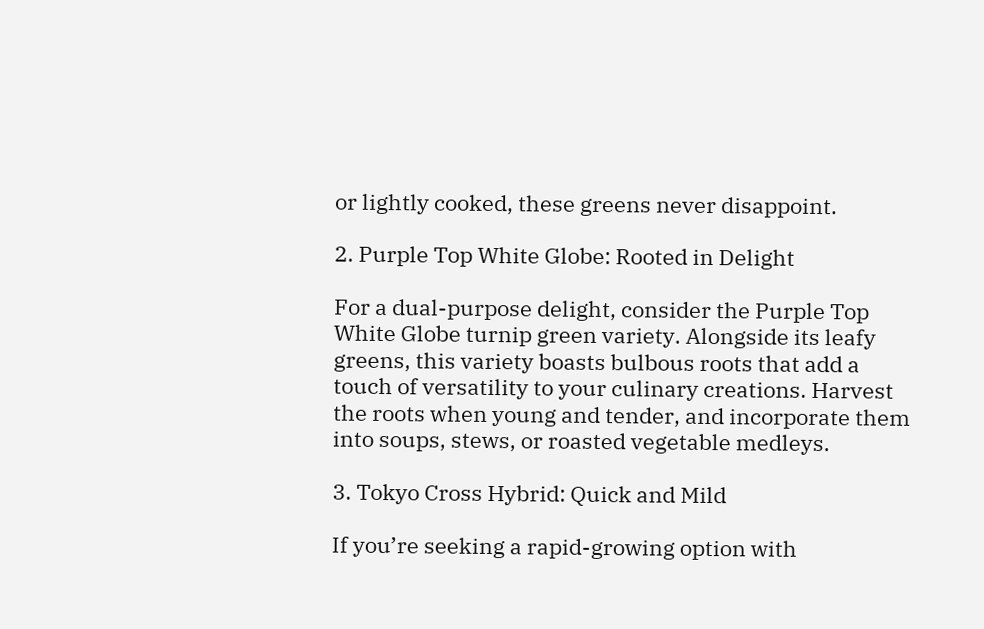or lightly cooked, these greens never disappoint.

2. Purple Top White Globe: Rooted in Delight

For a dual-purpose delight, consider the Purple Top White Globe turnip green variety. Alongside its leafy greens, this variety boasts bulbous roots that add a touch of versatility to your culinary creations. Harvest the roots when young and tender, and incorporate them into soups, stews, or roasted vegetable medleys.

3. Tokyo Cross Hybrid: Quick and Mild

If you’re seeking a rapid-growing option with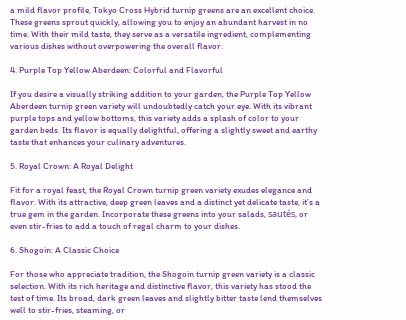a mild flavor profile, Tokyo Cross Hybrid turnip greens are an excellent choice. These greens sprout quickly, allowing you to enjoy an abundant harvest in no time. With their mild taste, they serve as a versatile ingredient, complementing various dishes without overpowering the overall flavor.

4. Purple Top Yellow Aberdeen: Colorful and Flavorful

If you desire a visually striking addition to your garden, the Purple Top Yellow Aberdeen turnip green variety will undoubtedly catch your eye. With its vibrant purple tops and yellow bottoms, this variety adds a splash of color to your garden beds. Its flavor is equally delightful, offering a slightly sweet and earthy taste that enhances your culinary adventures.

5. Royal Crown: A Royal Delight

Fit for a royal feast, the Royal Crown turnip green variety exudes elegance and flavor. With its attractive, deep green leaves and a distinct yet delicate taste, it’s a true gem in the garden. Incorporate these greens into your salads, sautés, or even stir-fries to add a touch of regal charm to your dishes.

6. Shogoin: A Classic Choice

For those who appreciate tradition, the Shogoin turnip green variety is a classic selection. With its rich heritage and distinctive flavor, this variety has stood the test of time. Its broad, dark green leaves and slightly bitter taste lend themselves well to stir-fries, steaming, or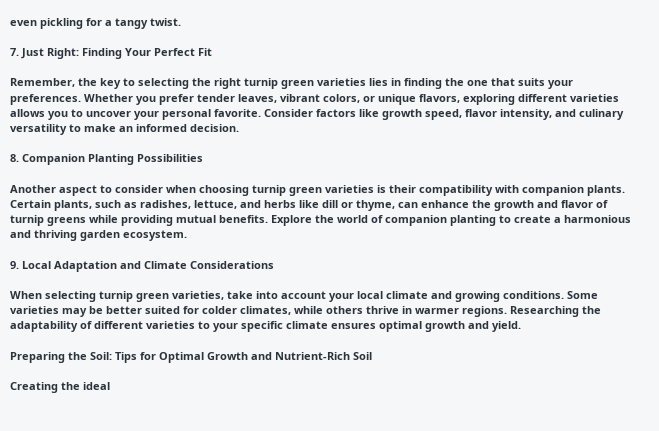even pickling for a tangy twist.

7. Just Right: Finding Your Perfect Fit

Remember, the key to selecting the right turnip green varieties lies in finding the one that suits your preferences. Whether you prefer tender leaves, vibrant colors, or unique flavors, exploring different varieties allows you to uncover your personal favorite. Consider factors like growth speed, flavor intensity, and culinary versatility to make an informed decision.

8. Companion Planting Possibilities

Another aspect to consider when choosing turnip green varieties is their compatibility with companion plants. Certain plants, such as radishes, lettuce, and herbs like dill or thyme, can enhance the growth and flavor of turnip greens while providing mutual benefits. Explore the world of companion planting to create a harmonious and thriving garden ecosystem.

9. Local Adaptation and Climate Considerations

When selecting turnip green varieties, take into account your local climate and growing conditions. Some varieties may be better suited for colder climates, while others thrive in warmer regions. Researching the adaptability of different varieties to your specific climate ensures optimal growth and yield.

Preparing the Soil: Tips for Optimal Growth and Nutrient-Rich Soil

Creating the ideal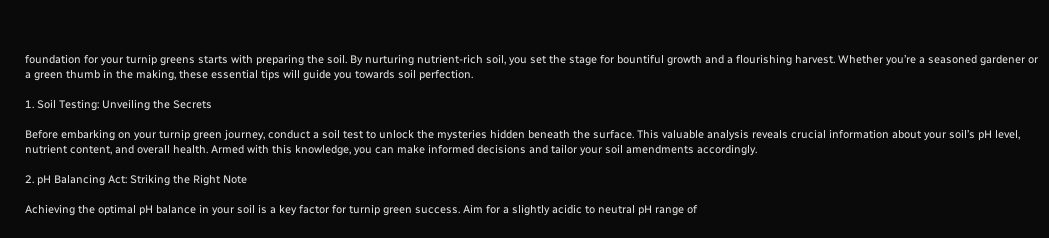foundation for your turnip greens starts with preparing the soil. By nurturing nutrient-rich soil, you set the stage for bountiful growth and a flourishing harvest. Whether you’re a seasoned gardener or a green thumb in the making, these essential tips will guide you towards soil perfection.

1. Soil Testing: Unveiling the Secrets

Before embarking on your turnip green journey, conduct a soil test to unlock the mysteries hidden beneath the surface. This valuable analysis reveals crucial information about your soil’s pH level, nutrient content, and overall health. Armed with this knowledge, you can make informed decisions and tailor your soil amendments accordingly.

2. pH Balancing Act: Striking the Right Note

Achieving the optimal pH balance in your soil is a key factor for turnip green success. Aim for a slightly acidic to neutral pH range of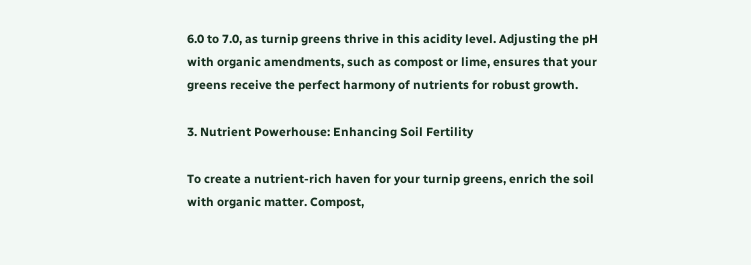6.0 to 7.0, as turnip greens thrive in this acidity level. Adjusting the pH with organic amendments, such as compost or lime, ensures that your greens receive the perfect harmony of nutrients for robust growth.

3. Nutrient Powerhouse: Enhancing Soil Fertility

To create a nutrient-rich haven for your turnip greens, enrich the soil with organic matter. Compost,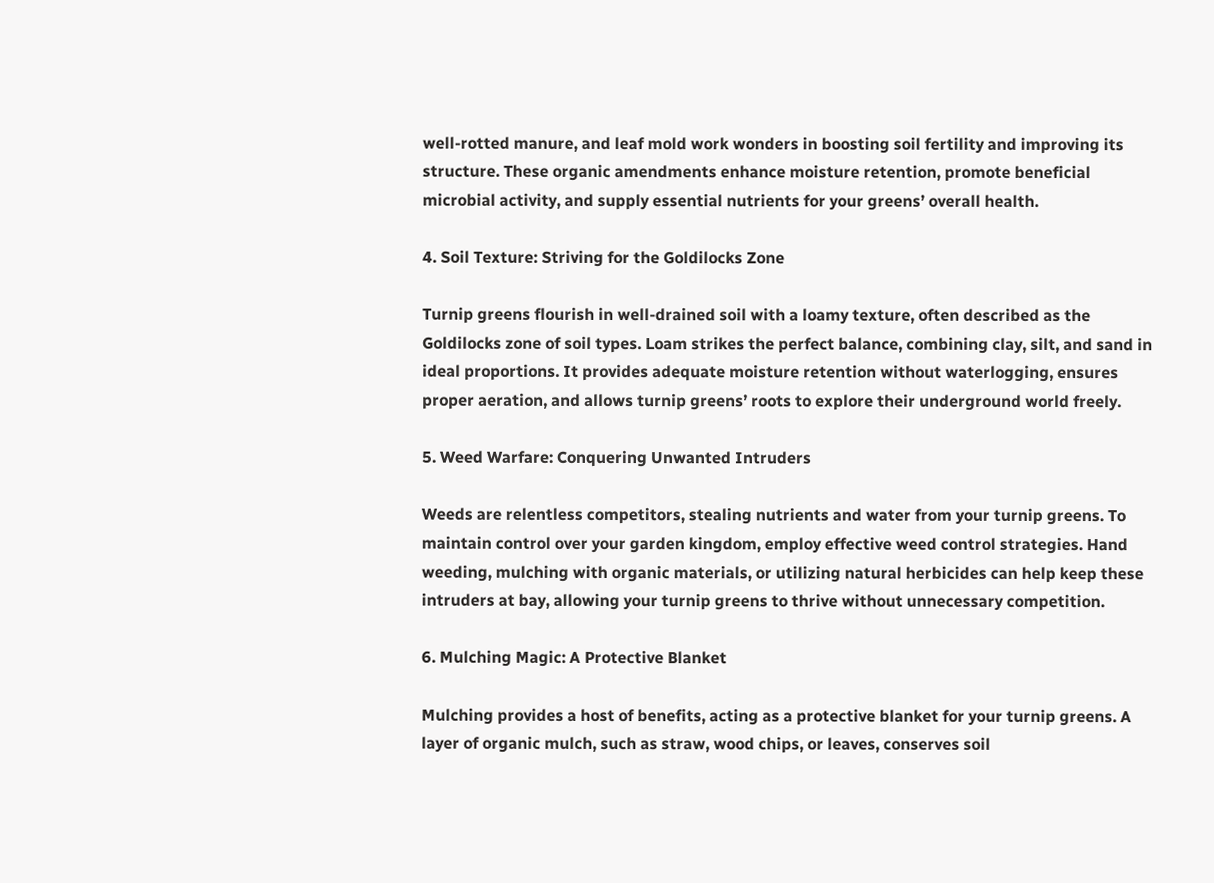well-rotted manure, and leaf mold work wonders in boosting soil fertility and improving its structure. These organic amendments enhance moisture retention, promote beneficial microbial activity, and supply essential nutrients for your greens’ overall health.

4. Soil Texture: Striving for the Goldilocks Zone

Turnip greens flourish in well-drained soil with a loamy texture, often described as the Goldilocks zone of soil types. Loam strikes the perfect balance, combining clay, silt, and sand in ideal proportions. It provides adequate moisture retention without waterlogging, ensures proper aeration, and allows turnip greens’ roots to explore their underground world freely.

5. Weed Warfare: Conquering Unwanted Intruders

Weeds are relentless competitors, stealing nutrients and water from your turnip greens. To maintain control over your garden kingdom, employ effective weed control strategies. Hand weeding, mulching with organic materials, or utilizing natural herbicides can help keep these intruders at bay, allowing your turnip greens to thrive without unnecessary competition.

6. Mulching Magic: A Protective Blanket

Mulching provides a host of benefits, acting as a protective blanket for your turnip greens. A layer of organic mulch, such as straw, wood chips, or leaves, conserves soil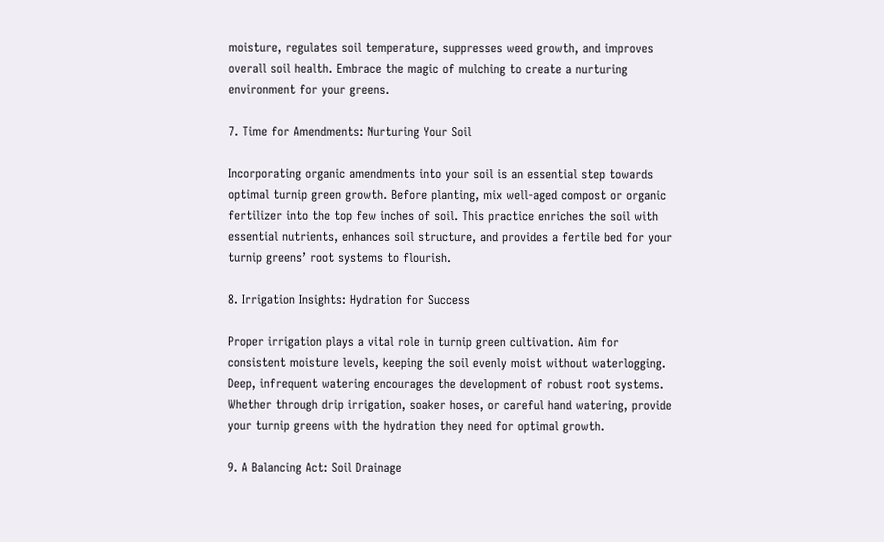moisture, regulates soil temperature, suppresses weed growth, and improves overall soil health. Embrace the magic of mulching to create a nurturing environment for your greens.

7. Time for Amendments: Nurturing Your Soil

Incorporating organic amendments into your soil is an essential step towards optimal turnip green growth. Before planting, mix well-aged compost or organic fertilizer into the top few inches of soil. This practice enriches the soil with essential nutrients, enhances soil structure, and provides a fertile bed for your turnip greens’ root systems to flourish.

8. Irrigation Insights: Hydration for Success

Proper irrigation plays a vital role in turnip green cultivation. Aim for consistent moisture levels, keeping the soil evenly moist without waterlogging. Deep, infrequent watering encourages the development of robust root systems. Whether through drip irrigation, soaker hoses, or careful hand watering, provide your turnip greens with the hydration they need for optimal growth.

9. A Balancing Act: Soil Drainage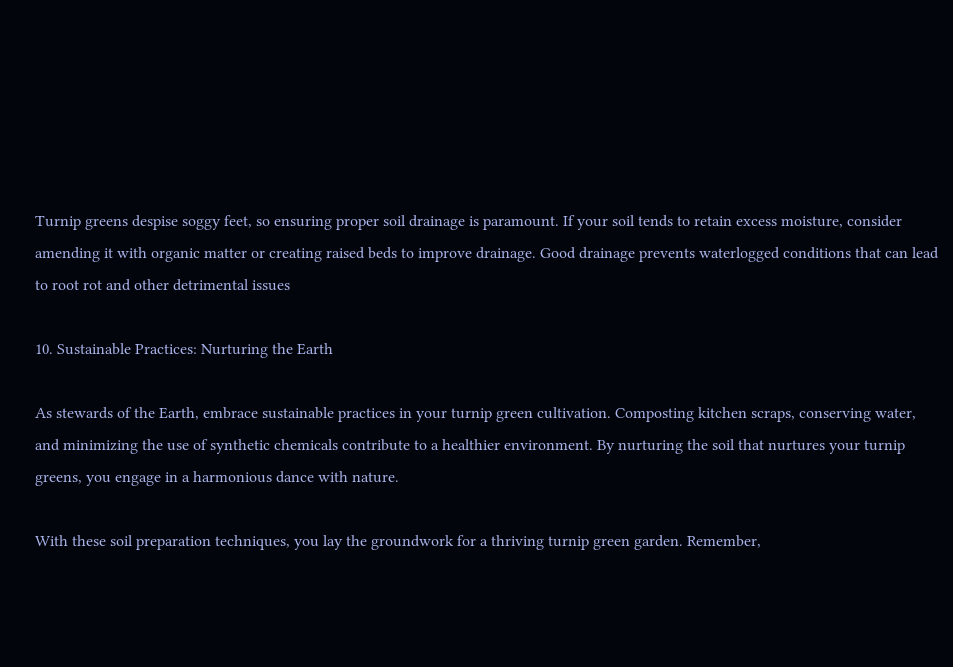Turnip greens despise soggy feet, so ensuring proper soil drainage is paramount. If your soil tends to retain excess moisture, consider amending it with organic matter or creating raised beds to improve drainage. Good drainage prevents waterlogged conditions that can lead to root rot and other detrimental issues

10. Sustainable Practices: Nurturing the Earth

As stewards of the Earth, embrace sustainable practices in your turnip green cultivation. Composting kitchen scraps, conserving water, and minimizing the use of synthetic chemicals contribute to a healthier environment. By nurturing the soil that nurtures your turnip greens, you engage in a harmonious dance with nature.

With these soil preparation techniques, you lay the groundwork for a thriving turnip green garden. Remember,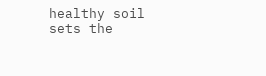healthy soil sets the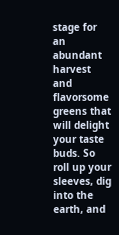stage for an abundant harvest and flavorsome greens that will delight your taste buds. So roll up your sleeves, dig into the earth, and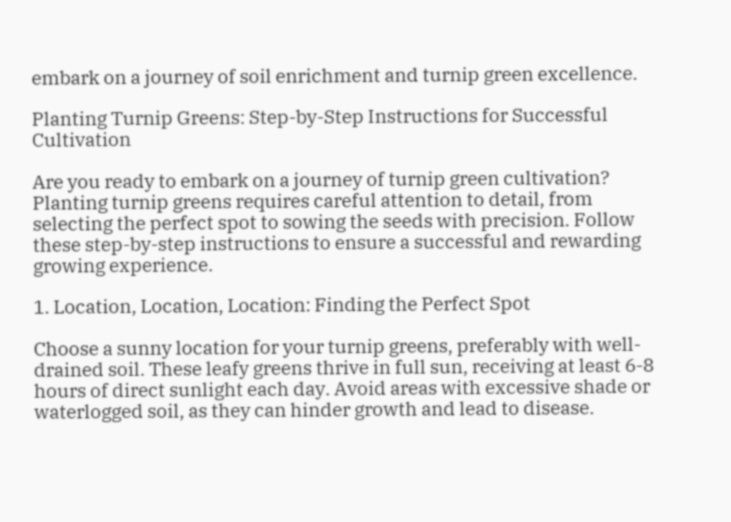embark on a journey of soil enrichment and turnip green excellence.

Planting Turnip Greens: Step-by-Step Instructions for Successful Cultivation

Are you ready to embark on a journey of turnip green cultivation? Planting turnip greens requires careful attention to detail, from selecting the perfect spot to sowing the seeds with precision. Follow these step-by-step instructions to ensure a successful and rewarding growing experience.

1. Location, Location, Location: Finding the Perfect Spot

Choose a sunny location for your turnip greens, preferably with well-drained soil. These leafy greens thrive in full sun, receiving at least 6-8 hours of direct sunlight each day. Avoid areas with excessive shade or waterlogged soil, as they can hinder growth and lead to disease.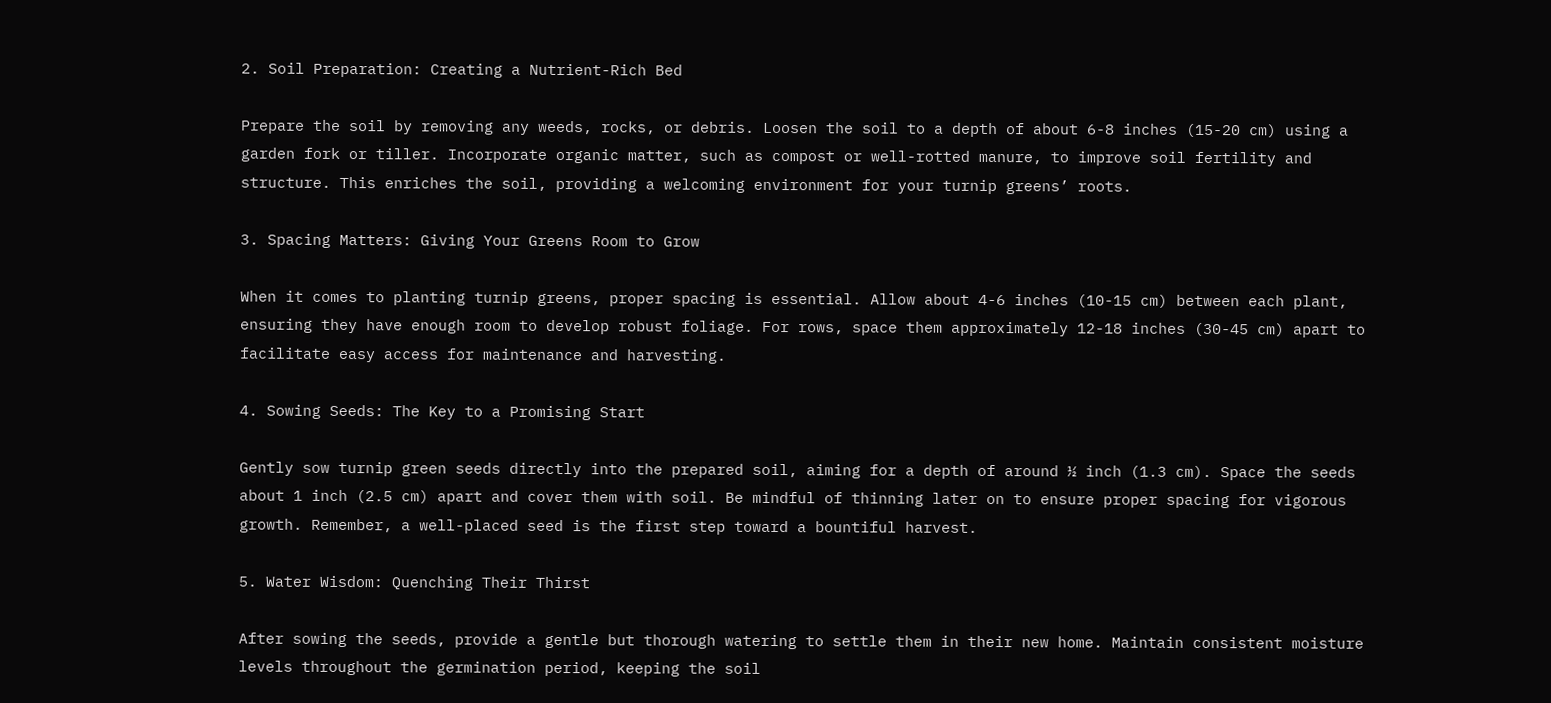2. Soil Preparation: Creating a Nutrient-Rich Bed

Prepare the soil by removing any weeds, rocks, or debris. Loosen the soil to a depth of about 6-8 inches (15-20 cm) using a garden fork or tiller. Incorporate organic matter, such as compost or well-rotted manure, to improve soil fertility and structure. This enriches the soil, providing a welcoming environment for your turnip greens’ roots.

3. Spacing Matters: Giving Your Greens Room to Grow

When it comes to planting turnip greens, proper spacing is essential. Allow about 4-6 inches (10-15 cm) between each plant, ensuring they have enough room to develop robust foliage. For rows, space them approximately 12-18 inches (30-45 cm) apart to facilitate easy access for maintenance and harvesting.

4. Sowing Seeds: The Key to a Promising Start

Gently sow turnip green seeds directly into the prepared soil, aiming for a depth of around ½ inch (1.3 cm). Space the seeds about 1 inch (2.5 cm) apart and cover them with soil. Be mindful of thinning later on to ensure proper spacing for vigorous growth. Remember, a well-placed seed is the first step toward a bountiful harvest.

5. Water Wisdom: Quenching Their Thirst

After sowing the seeds, provide a gentle but thorough watering to settle them in their new home. Maintain consistent moisture levels throughout the germination period, keeping the soil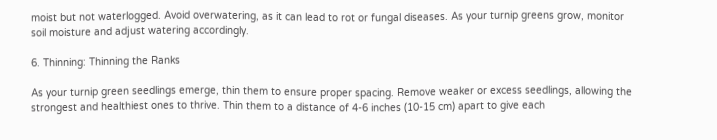moist but not waterlogged. Avoid overwatering, as it can lead to rot or fungal diseases. As your turnip greens grow, monitor soil moisture and adjust watering accordingly.

6. Thinning: Thinning the Ranks

As your turnip green seedlings emerge, thin them to ensure proper spacing. Remove weaker or excess seedlings, allowing the strongest and healthiest ones to thrive. Thin them to a distance of 4-6 inches (10-15 cm) apart to give each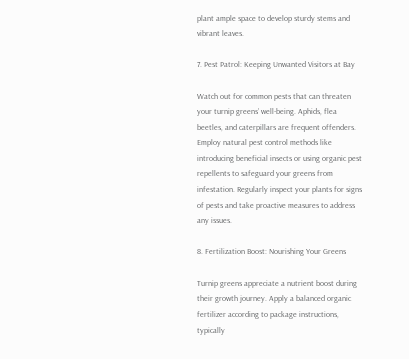plant ample space to develop sturdy stems and vibrant leaves.

7. Pest Patrol: Keeping Unwanted Visitors at Bay

Watch out for common pests that can threaten your turnip greens’ well-being. Aphids, flea beetles, and caterpillars are frequent offenders. Employ natural pest control methods like introducing beneficial insects or using organic pest repellents to safeguard your greens from infestation. Regularly inspect your plants for signs of pests and take proactive measures to address any issues.

8. Fertilization Boost: Nourishing Your Greens

Turnip greens appreciate a nutrient boost during their growth journey. Apply a balanced organic fertilizer according to package instructions, typically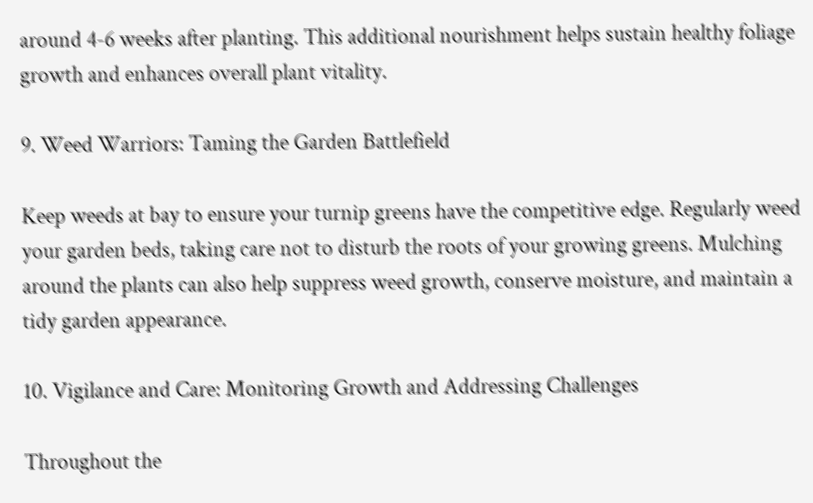around 4-6 weeks after planting. This additional nourishment helps sustain healthy foliage growth and enhances overall plant vitality.

9. Weed Warriors: Taming the Garden Battlefield

Keep weeds at bay to ensure your turnip greens have the competitive edge. Regularly weed your garden beds, taking care not to disturb the roots of your growing greens. Mulching around the plants can also help suppress weed growth, conserve moisture, and maintain a tidy garden appearance.

10. Vigilance and Care: Monitoring Growth and Addressing Challenges

Throughout the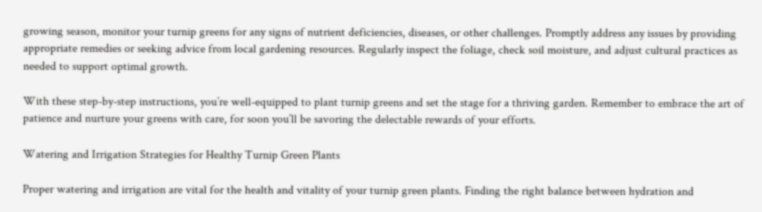growing season, monitor your turnip greens for any signs of nutrient deficiencies, diseases, or other challenges. Promptly address any issues by providing appropriate remedies or seeking advice from local gardening resources. Regularly inspect the foliage, check soil moisture, and adjust cultural practices as needed to support optimal growth.

With these step-by-step instructions, you’re well-equipped to plant turnip greens and set the stage for a thriving garden. Remember to embrace the art of patience and nurture your greens with care, for soon you’ll be savoring the delectable rewards of your efforts.

Watering and Irrigation Strategies for Healthy Turnip Green Plants

Proper watering and irrigation are vital for the health and vitality of your turnip green plants. Finding the right balance between hydration and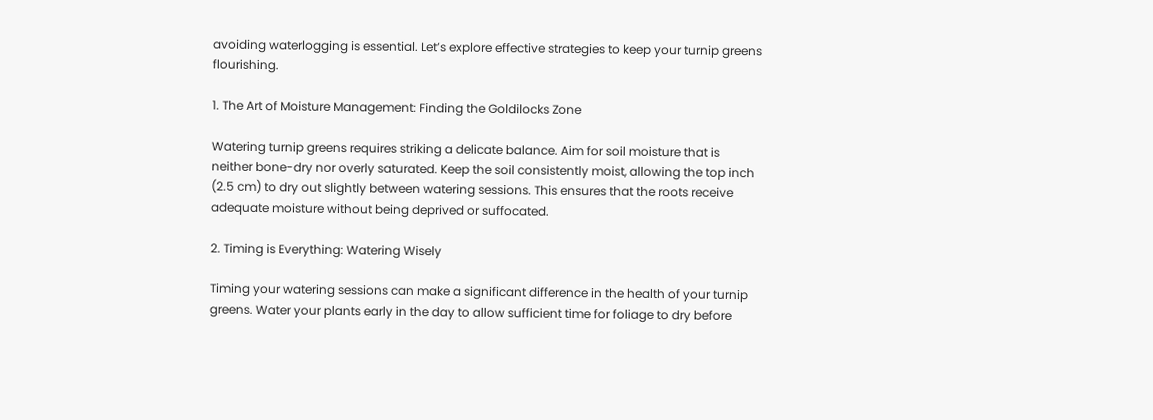avoiding waterlogging is essential. Let’s explore effective strategies to keep your turnip greens flourishing.

1. The Art of Moisture Management: Finding the Goldilocks Zone

Watering turnip greens requires striking a delicate balance. Aim for soil moisture that is neither bone-dry nor overly saturated. Keep the soil consistently moist, allowing the top inch (2.5 cm) to dry out slightly between watering sessions. This ensures that the roots receive adequate moisture without being deprived or suffocated.

2. Timing is Everything: Watering Wisely

Timing your watering sessions can make a significant difference in the health of your turnip greens. Water your plants early in the day to allow sufficient time for foliage to dry before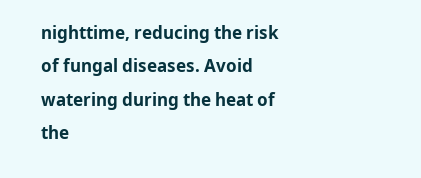nighttime, reducing the risk of fungal diseases. Avoid watering during the heat of the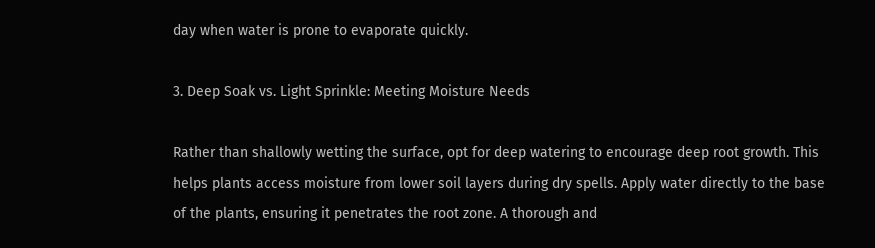day when water is prone to evaporate quickly.

3. Deep Soak vs. Light Sprinkle: Meeting Moisture Needs

Rather than shallowly wetting the surface, opt for deep watering to encourage deep root growth. This helps plants access moisture from lower soil layers during dry spells. Apply water directly to the base of the plants, ensuring it penetrates the root zone. A thorough and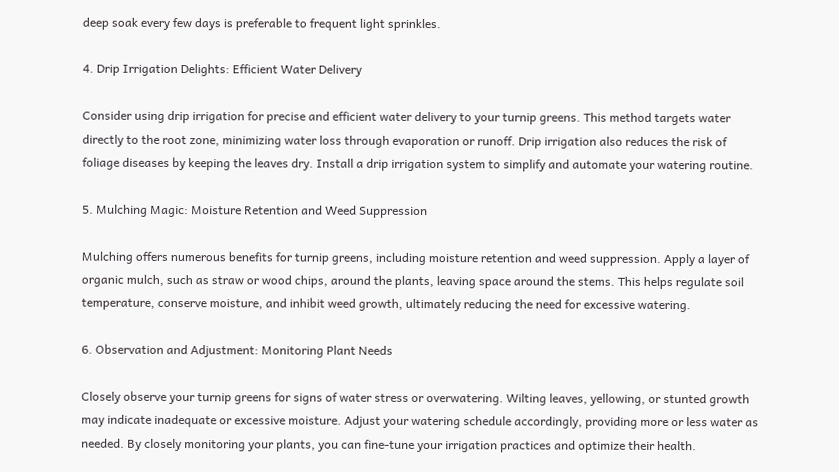deep soak every few days is preferable to frequent light sprinkles.

4. Drip Irrigation Delights: Efficient Water Delivery

Consider using drip irrigation for precise and efficient water delivery to your turnip greens. This method targets water directly to the root zone, minimizing water loss through evaporation or runoff. Drip irrigation also reduces the risk of foliage diseases by keeping the leaves dry. Install a drip irrigation system to simplify and automate your watering routine.

5. Mulching Magic: Moisture Retention and Weed Suppression

Mulching offers numerous benefits for turnip greens, including moisture retention and weed suppression. Apply a layer of organic mulch, such as straw or wood chips, around the plants, leaving space around the stems. This helps regulate soil temperature, conserve moisture, and inhibit weed growth, ultimately reducing the need for excessive watering.

6. Observation and Adjustment: Monitoring Plant Needs

Closely observe your turnip greens for signs of water stress or overwatering. Wilting leaves, yellowing, or stunted growth may indicate inadequate or excessive moisture. Adjust your watering schedule accordingly, providing more or less water as needed. By closely monitoring your plants, you can fine-tune your irrigation practices and optimize their health.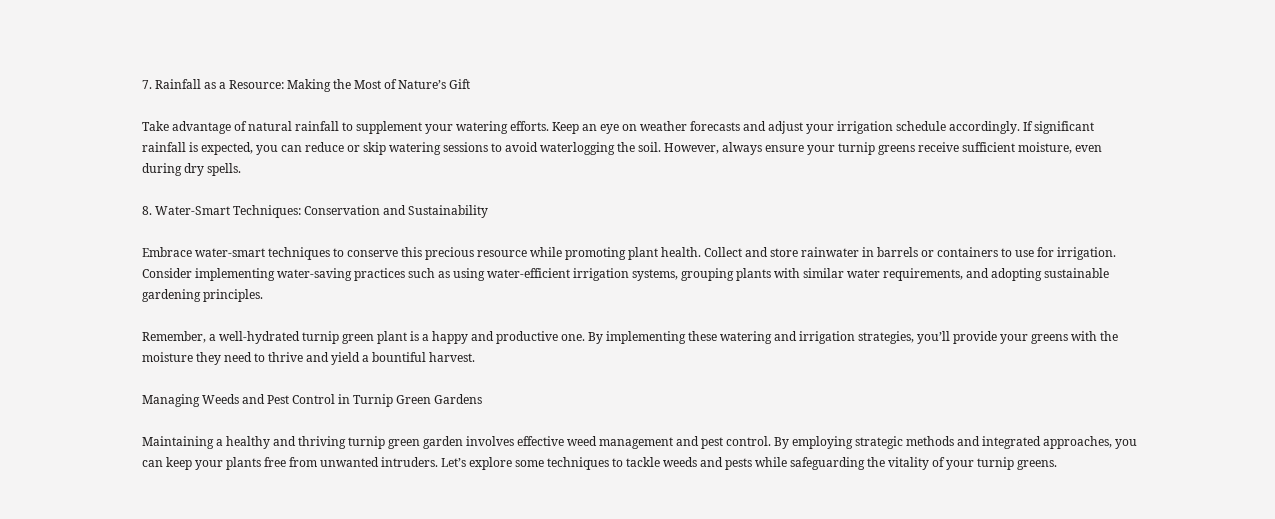7. Rainfall as a Resource: Making the Most of Nature’s Gift

Take advantage of natural rainfall to supplement your watering efforts. Keep an eye on weather forecasts and adjust your irrigation schedule accordingly. If significant rainfall is expected, you can reduce or skip watering sessions to avoid waterlogging the soil. However, always ensure your turnip greens receive sufficient moisture, even during dry spells.

8. Water-Smart Techniques: Conservation and Sustainability

Embrace water-smart techniques to conserve this precious resource while promoting plant health. Collect and store rainwater in barrels or containers to use for irrigation. Consider implementing water-saving practices such as using water-efficient irrigation systems, grouping plants with similar water requirements, and adopting sustainable gardening principles.

Remember, a well-hydrated turnip green plant is a happy and productive one. By implementing these watering and irrigation strategies, you’ll provide your greens with the moisture they need to thrive and yield a bountiful harvest.

Managing Weeds and Pest Control in Turnip Green Gardens

Maintaining a healthy and thriving turnip green garden involves effective weed management and pest control. By employing strategic methods and integrated approaches, you can keep your plants free from unwanted intruders. Let’s explore some techniques to tackle weeds and pests while safeguarding the vitality of your turnip greens.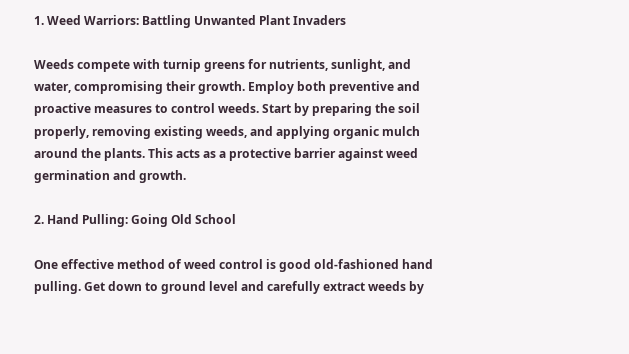1. Weed Warriors: Battling Unwanted Plant Invaders

Weeds compete with turnip greens for nutrients, sunlight, and water, compromising their growth. Employ both preventive and proactive measures to control weeds. Start by preparing the soil properly, removing existing weeds, and applying organic mulch around the plants. This acts as a protective barrier against weed germination and growth.

2. Hand Pulling: Going Old School

One effective method of weed control is good old-fashioned hand pulling. Get down to ground level and carefully extract weeds by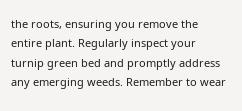the roots, ensuring you remove the entire plant. Regularly inspect your turnip green bed and promptly address any emerging weeds. Remember to wear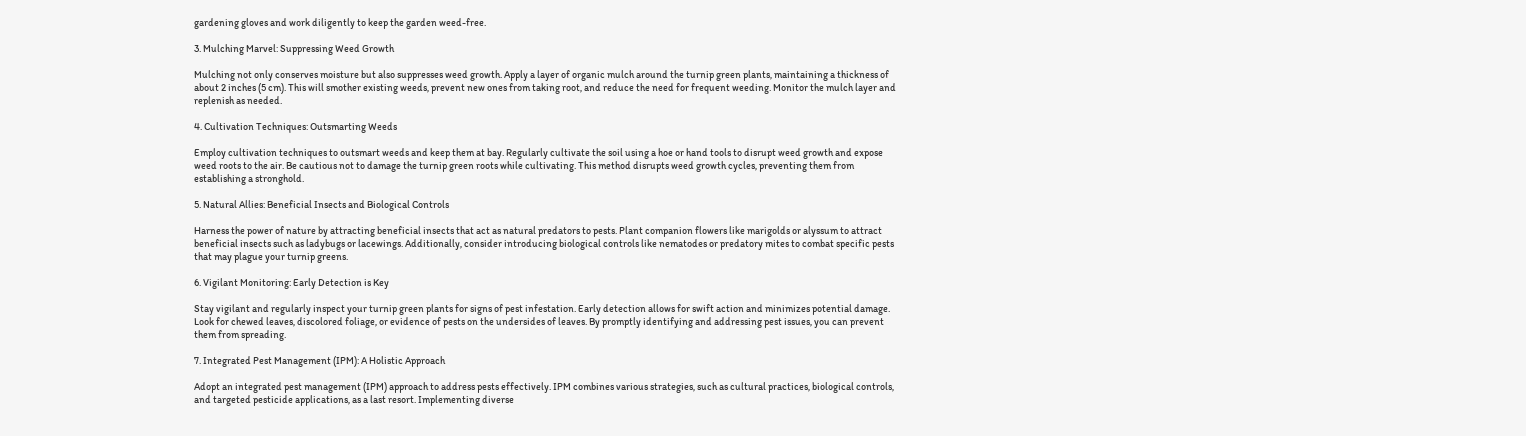gardening gloves and work diligently to keep the garden weed-free.

3. Mulching Marvel: Suppressing Weed Growth

Mulching not only conserves moisture but also suppresses weed growth. Apply a layer of organic mulch around the turnip green plants, maintaining a thickness of about 2 inches (5 cm). This will smother existing weeds, prevent new ones from taking root, and reduce the need for frequent weeding. Monitor the mulch layer and replenish as needed.

4. Cultivation Techniques: Outsmarting Weeds

Employ cultivation techniques to outsmart weeds and keep them at bay. Regularly cultivate the soil using a hoe or hand tools to disrupt weed growth and expose weed roots to the air. Be cautious not to damage the turnip green roots while cultivating. This method disrupts weed growth cycles, preventing them from establishing a stronghold.

5. Natural Allies: Beneficial Insects and Biological Controls

Harness the power of nature by attracting beneficial insects that act as natural predators to pests. Plant companion flowers like marigolds or alyssum to attract beneficial insects such as ladybugs or lacewings. Additionally, consider introducing biological controls like nematodes or predatory mites to combat specific pests that may plague your turnip greens.

6. Vigilant Monitoring: Early Detection is Key

Stay vigilant and regularly inspect your turnip green plants for signs of pest infestation. Early detection allows for swift action and minimizes potential damage. Look for chewed leaves, discolored foliage, or evidence of pests on the undersides of leaves. By promptly identifying and addressing pest issues, you can prevent them from spreading.

7. Integrated Pest Management (IPM): A Holistic Approach

Adopt an integrated pest management (IPM) approach to address pests effectively. IPM combines various strategies, such as cultural practices, biological controls, and targeted pesticide applications, as a last resort. Implementing diverse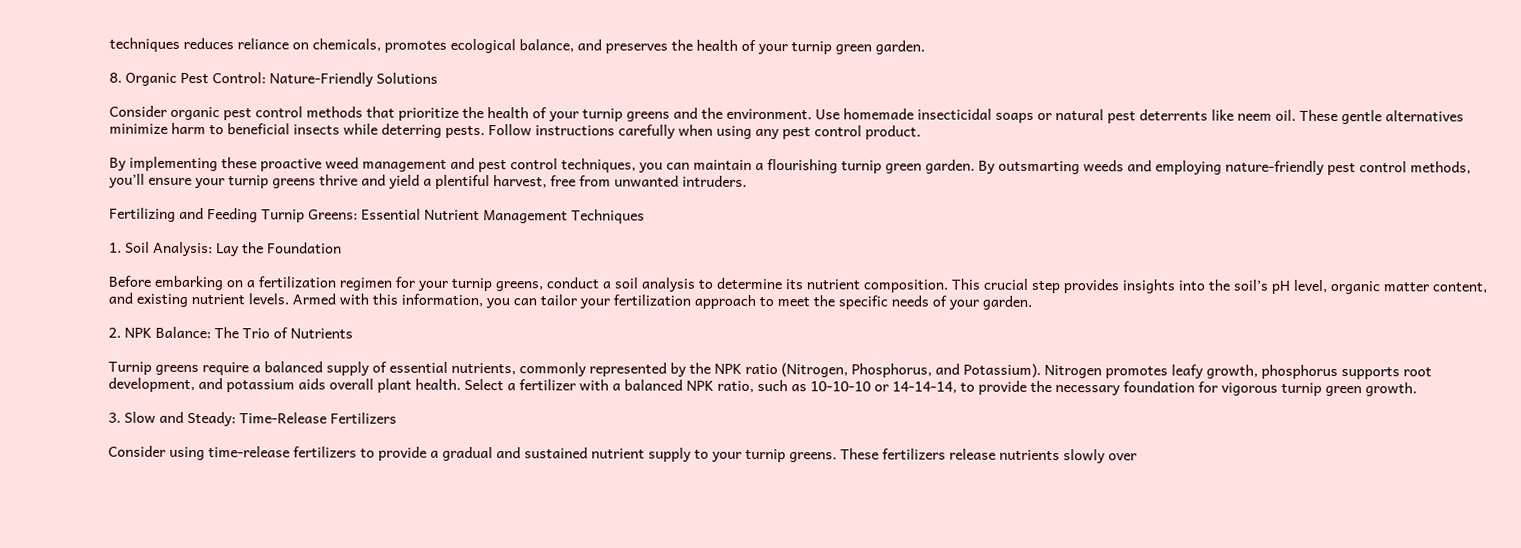techniques reduces reliance on chemicals, promotes ecological balance, and preserves the health of your turnip green garden.

8. Organic Pest Control: Nature-Friendly Solutions

Consider organic pest control methods that prioritize the health of your turnip greens and the environment. Use homemade insecticidal soaps or natural pest deterrents like neem oil. These gentle alternatives minimize harm to beneficial insects while deterring pests. Follow instructions carefully when using any pest control product.

By implementing these proactive weed management and pest control techniques, you can maintain a flourishing turnip green garden. By outsmarting weeds and employing nature-friendly pest control methods, you’ll ensure your turnip greens thrive and yield a plentiful harvest, free from unwanted intruders.

Fertilizing and Feeding Turnip Greens: Essential Nutrient Management Techniques

1. Soil Analysis: Lay the Foundation

Before embarking on a fertilization regimen for your turnip greens, conduct a soil analysis to determine its nutrient composition. This crucial step provides insights into the soil’s pH level, organic matter content, and existing nutrient levels. Armed with this information, you can tailor your fertilization approach to meet the specific needs of your garden.

2. NPK Balance: The Trio of Nutrients

Turnip greens require a balanced supply of essential nutrients, commonly represented by the NPK ratio (Nitrogen, Phosphorus, and Potassium). Nitrogen promotes leafy growth, phosphorus supports root development, and potassium aids overall plant health. Select a fertilizer with a balanced NPK ratio, such as 10-10-10 or 14-14-14, to provide the necessary foundation for vigorous turnip green growth.

3. Slow and Steady: Time-Release Fertilizers

Consider using time-release fertilizers to provide a gradual and sustained nutrient supply to your turnip greens. These fertilizers release nutrients slowly over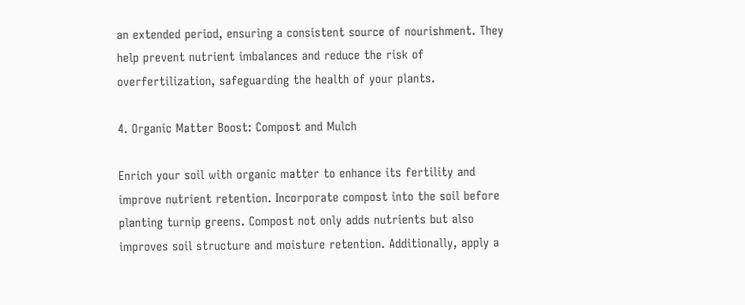an extended period, ensuring a consistent source of nourishment. They help prevent nutrient imbalances and reduce the risk of overfertilization, safeguarding the health of your plants.

4. Organic Matter Boost: Compost and Mulch

Enrich your soil with organic matter to enhance its fertility and improve nutrient retention. Incorporate compost into the soil before planting turnip greens. Compost not only adds nutrients but also improves soil structure and moisture retention. Additionally, apply a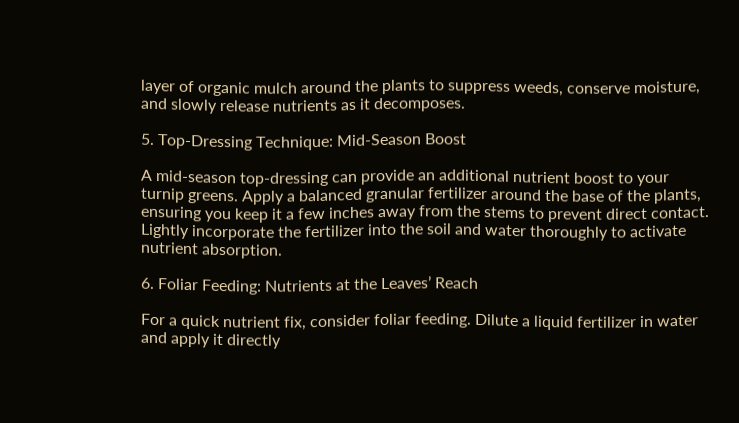layer of organic mulch around the plants to suppress weeds, conserve moisture, and slowly release nutrients as it decomposes.

5. Top-Dressing Technique: Mid-Season Boost

A mid-season top-dressing can provide an additional nutrient boost to your turnip greens. Apply a balanced granular fertilizer around the base of the plants, ensuring you keep it a few inches away from the stems to prevent direct contact. Lightly incorporate the fertilizer into the soil and water thoroughly to activate nutrient absorption.

6. Foliar Feeding: Nutrients at the Leaves’ Reach

For a quick nutrient fix, consider foliar feeding. Dilute a liquid fertilizer in water and apply it directly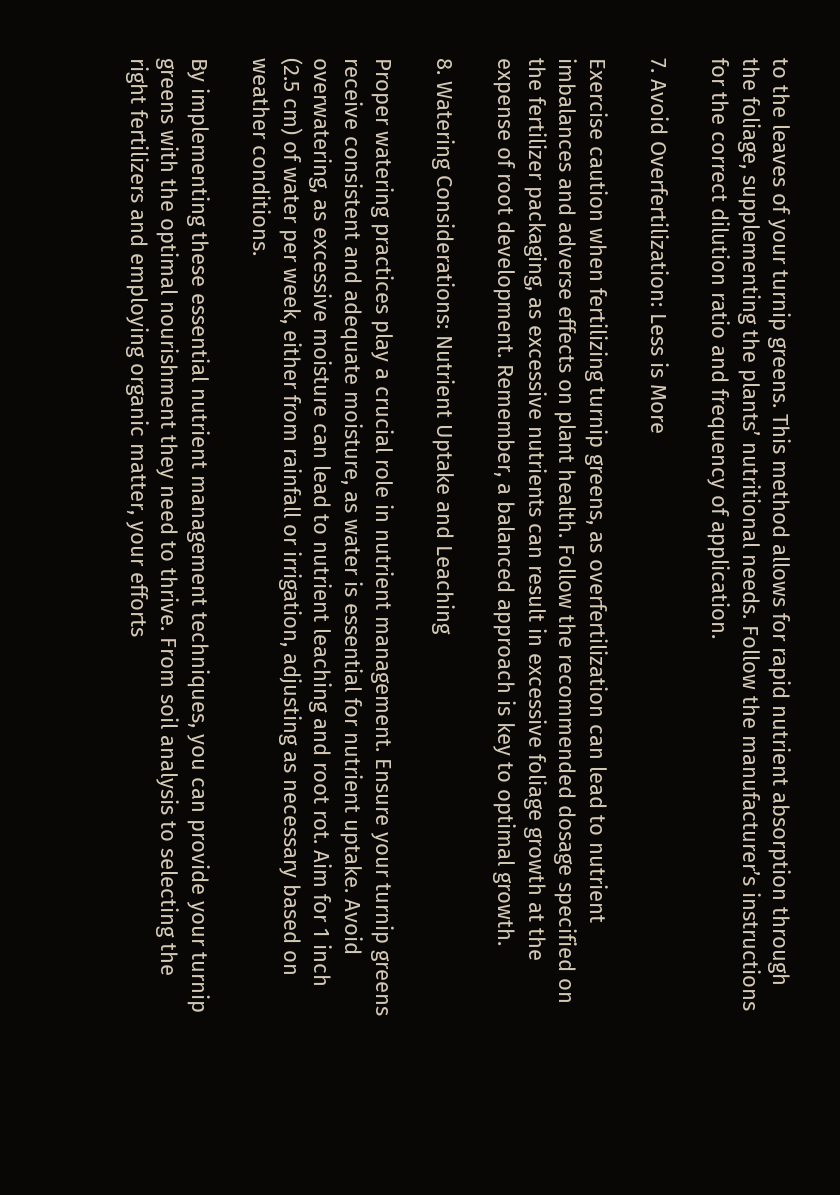to the leaves of your turnip greens. This method allows for rapid nutrient absorption through the foliage, supplementing the plants’ nutritional needs. Follow the manufacturer’s instructions for the correct dilution ratio and frequency of application.

7. Avoid Overfertilization: Less is More

Exercise caution when fertilizing turnip greens, as overfertilization can lead to nutrient imbalances and adverse effects on plant health. Follow the recommended dosage specified on the fertilizer packaging, as excessive nutrients can result in excessive foliage growth at the expense of root development. Remember, a balanced approach is key to optimal growth.

8. Watering Considerations: Nutrient Uptake and Leaching

Proper watering practices play a crucial role in nutrient management. Ensure your turnip greens receive consistent and adequate moisture, as water is essential for nutrient uptake. Avoid overwatering, as excessive moisture can lead to nutrient leaching and root rot. Aim for 1 inch (2.5 cm) of water per week, either from rainfall or irrigation, adjusting as necessary based on weather conditions.

By implementing these essential nutrient management techniques, you can provide your turnip greens with the optimal nourishment they need to thrive. From soil analysis to selecting the right fertilizers and employing organic matter, your efforts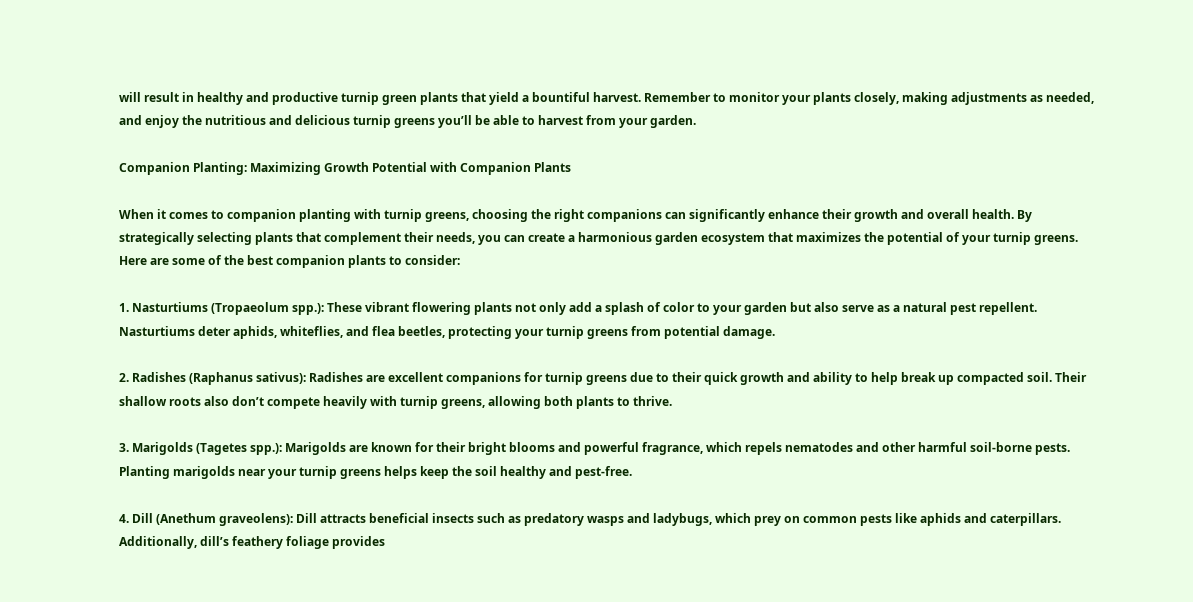will result in healthy and productive turnip green plants that yield a bountiful harvest. Remember to monitor your plants closely, making adjustments as needed, and enjoy the nutritious and delicious turnip greens you’ll be able to harvest from your garden.

Companion Planting: Maximizing Growth Potential with Companion Plants

When it comes to companion planting with turnip greens, choosing the right companions can significantly enhance their growth and overall health. By strategically selecting plants that complement their needs, you can create a harmonious garden ecosystem that maximizes the potential of your turnip greens. Here are some of the best companion plants to consider:

1. Nasturtiums (Tropaeolum spp.): These vibrant flowering plants not only add a splash of color to your garden but also serve as a natural pest repellent. Nasturtiums deter aphids, whiteflies, and flea beetles, protecting your turnip greens from potential damage.

2. Radishes (Raphanus sativus): Radishes are excellent companions for turnip greens due to their quick growth and ability to help break up compacted soil. Their shallow roots also don’t compete heavily with turnip greens, allowing both plants to thrive.

3. Marigolds (Tagetes spp.): Marigolds are known for their bright blooms and powerful fragrance, which repels nematodes and other harmful soil-borne pests. Planting marigolds near your turnip greens helps keep the soil healthy and pest-free.

4. Dill (Anethum graveolens): Dill attracts beneficial insects such as predatory wasps and ladybugs, which prey on common pests like aphids and caterpillars. Additionally, dill’s feathery foliage provides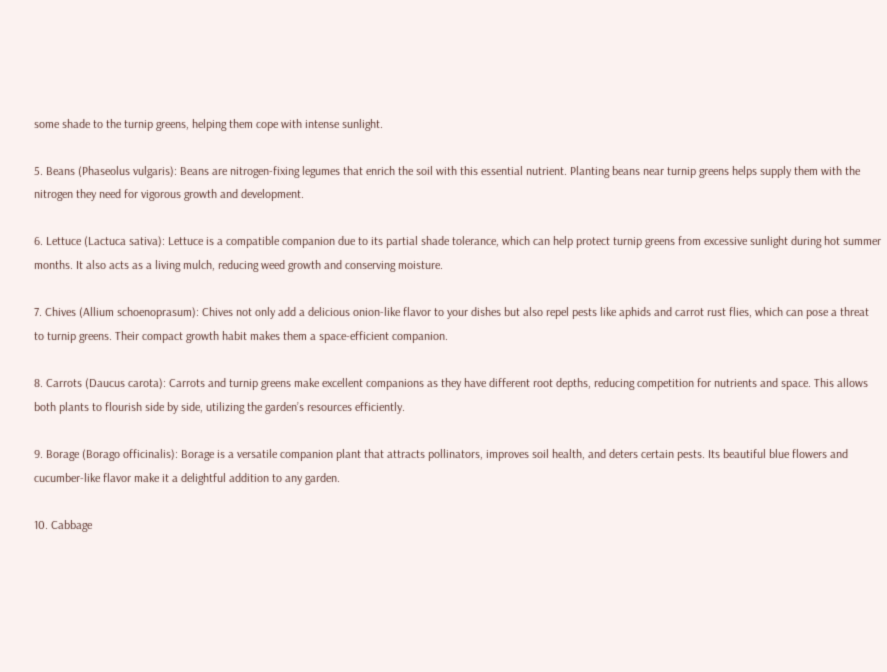some shade to the turnip greens, helping them cope with intense sunlight.

5. Beans (Phaseolus vulgaris): Beans are nitrogen-fixing legumes that enrich the soil with this essential nutrient. Planting beans near turnip greens helps supply them with the nitrogen they need for vigorous growth and development.

6. Lettuce (Lactuca sativa): Lettuce is a compatible companion due to its partial shade tolerance, which can help protect turnip greens from excessive sunlight during hot summer months. It also acts as a living mulch, reducing weed growth and conserving moisture.

7. Chives (Allium schoenoprasum): Chives not only add a delicious onion-like flavor to your dishes but also repel pests like aphids and carrot rust flies, which can pose a threat to turnip greens. Their compact growth habit makes them a space-efficient companion.

8. Carrots (Daucus carota): Carrots and turnip greens make excellent companions as they have different root depths, reducing competition for nutrients and space. This allows both plants to flourish side by side, utilizing the garden’s resources efficiently.

9. Borage (Borago officinalis): Borage is a versatile companion plant that attracts pollinators, improves soil health, and deters certain pests. Its beautiful blue flowers and cucumber-like flavor make it a delightful addition to any garden.

10. Cabbage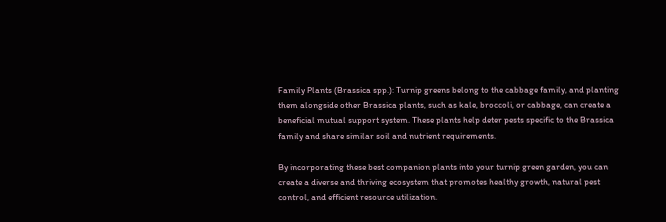Family Plants (Brassica spp.): Turnip greens belong to the cabbage family, and planting them alongside other Brassica plants, such as kale, broccoli, or cabbage, can create a beneficial mutual support system. These plants help deter pests specific to the Brassica family and share similar soil and nutrient requirements.

By incorporating these best companion plants into your turnip green garden, you can create a diverse and thriving ecosystem that promotes healthy growth, natural pest control, and efficient resource utilization.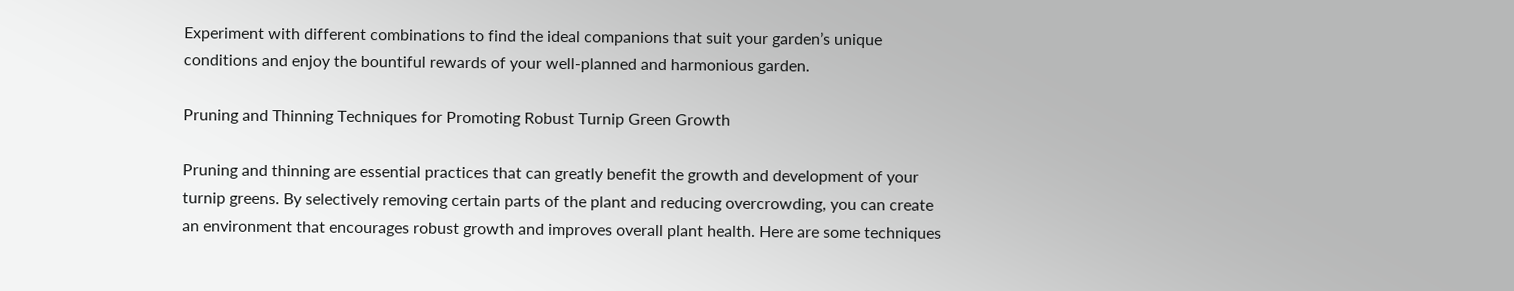Experiment with different combinations to find the ideal companions that suit your garden’s unique conditions and enjoy the bountiful rewards of your well-planned and harmonious garden.

Pruning and Thinning Techniques for Promoting Robust Turnip Green Growth

Pruning and thinning are essential practices that can greatly benefit the growth and development of your turnip greens. By selectively removing certain parts of the plant and reducing overcrowding, you can create an environment that encourages robust growth and improves overall plant health. Here are some techniques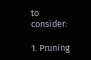to consider:

1. Pruning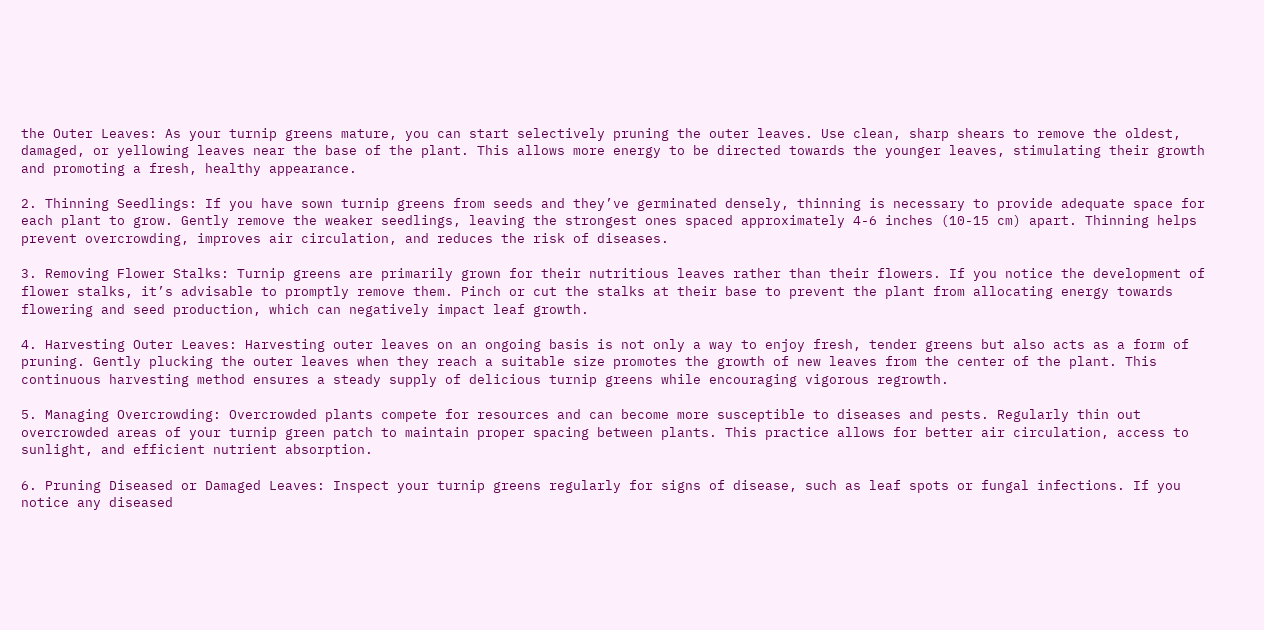the Outer Leaves: As your turnip greens mature, you can start selectively pruning the outer leaves. Use clean, sharp shears to remove the oldest, damaged, or yellowing leaves near the base of the plant. This allows more energy to be directed towards the younger leaves, stimulating their growth and promoting a fresh, healthy appearance.

2. Thinning Seedlings: If you have sown turnip greens from seeds and they’ve germinated densely, thinning is necessary to provide adequate space for each plant to grow. Gently remove the weaker seedlings, leaving the strongest ones spaced approximately 4-6 inches (10-15 cm) apart. Thinning helps prevent overcrowding, improves air circulation, and reduces the risk of diseases.

3. Removing Flower Stalks: Turnip greens are primarily grown for their nutritious leaves rather than their flowers. If you notice the development of flower stalks, it’s advisable to promptly remove them. Pinch or cut the stalks at their base to prevent the plant from allocating energy towards flowering and seed production, which can negatively impact leaf growth.

4. Harvesting Outer Leaves: Harvesting outer leaves on an ongoing basis is not only a way to enjoy fresh, tender greens but also acts as a form of pruning. Gently plucking the outer leaves when they reach a suitable size promotes the growth of new leaves from the center of the plant. This continuous harvesting method ensures a steady supply of delicious turnip greens while encouraging vigorous regrowth.

5. Managing Overcrowding: Overcrowded plants compete for resources and can become more susceptible to diseases and pests. Regularly thin out overcrowded areas of your turnip green patch to maintain proper spacing between plants. This practice allows for better air circulation, access to sunlight, and efficient nutrient absorption.

6. Pruning Diseased or Damaged Leaves: Inspect your turnip greens regularly for signs of disease, such as leaf spots or fungal infections. If you notice any diseased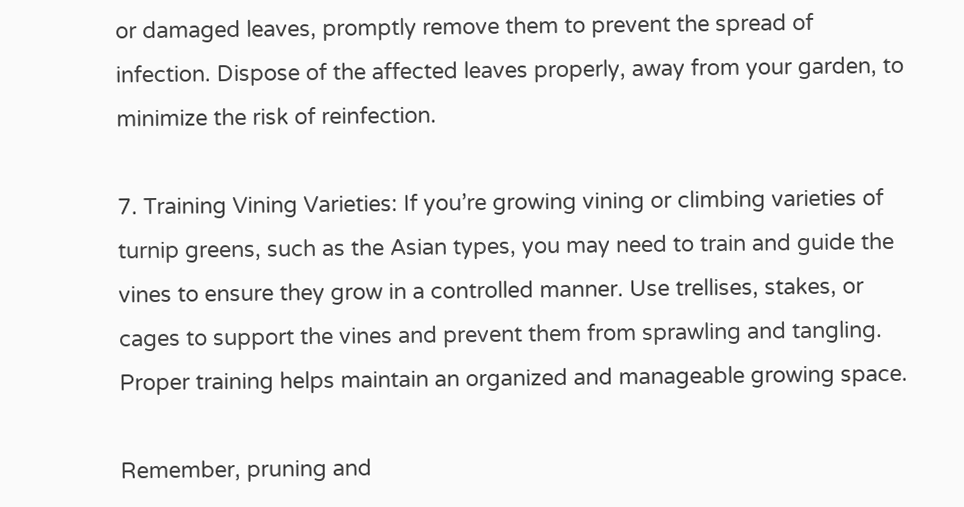or damaged leaves, promptly remove them to prevent the spread of infection. Dispose of the affected leaves properly, away from your garden, to minimize the risk of reinfection.

7. Training Vining Varieties: If you’re growing vining or climbing varieties of turnip greens, such as the Asian types, you may need to train and guide the vines to ensure they grow in a controlled manner. Use trellises, stakes, or cages to support the vines and prevent them from sprawling and tangling. Proper training helps maintain an organized and manageable growing space.

Remember, pruning and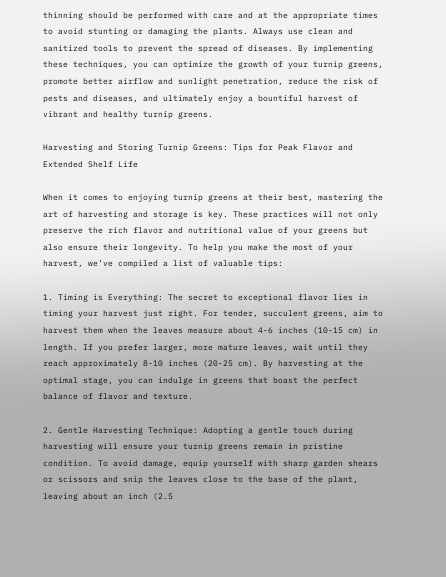thinning should be performed with care and at the appropriate times to avoid stunting or damaging the plants. Always use clean and sanitized tools to prevent the spread of diseases. By implementing these techniques, you can optimize the growth of your turnip greens, promote better airflow and sunlight penetration, reduce the risk of pests and diseases, and ultimately enjoy a bountiful harvest of vibrant and healthy turnip greens.

Harvesting and Storing Turnip Greens: Tips for Peak Flavor and Extended Shelf Life

When it comes to enjoying turnip greens at their best, mastering the art of harvesting and storage is key. These practices will not only preserve the rich flavor and nutritional value of your greens but also ensure their longevity. To help you make the most of your harvest, we’ve compiled a list of valuable tips:

1. Timing is Everything: The secret to exceptional flavor lies in timing your harvest just right. For tender, succulent greens, aim to harvest them when the leaves measure about 4-6 inches (10-15 cm) in length. If you prefer larger, more mature leaves, wait until they reach approximately 8-10 inches (20-25 cm). By harvesting at the optimal stage, you can indulge in greens that boast the perfect balance of flavor and texture.

2. Gentle Harvesting Technique: Adopting a gentle touch during harvesting will ensure your turnip greens remain in pristine condition. To avoid damage, equip yourself with sharp garden shears or scissors and snip the leaves close to the base of the plant, leaving about an inch (2.5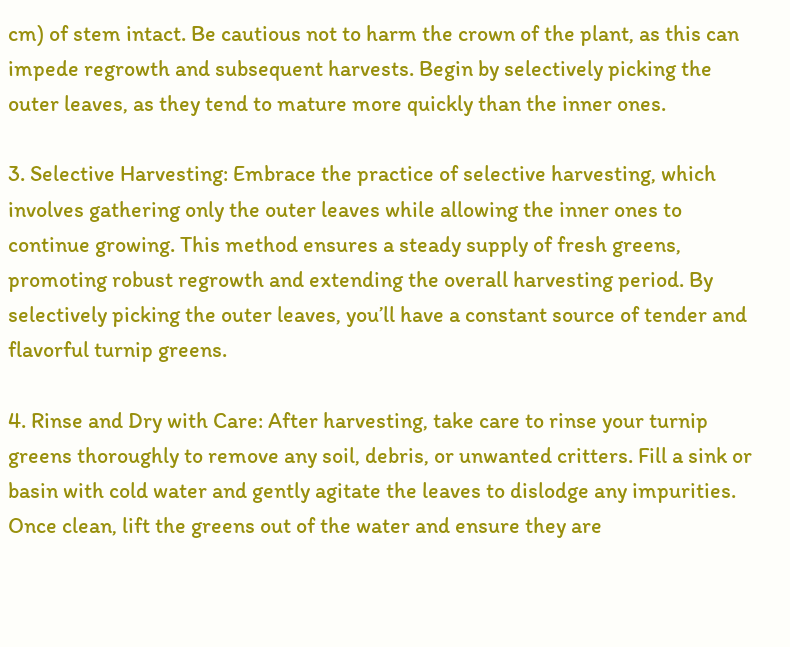cm) of stem intact. Be cautious not to harm the crown of the plant, as this can impede regrowth and subsequent harvests. Begin by selectively picking the outer leaves, as they tend to mature more quickly than the inner ones.

3. Selective Harvesting: Embrace the practice of selective harvesting, which involves gathering only the outer leaves while allowing the inner ones to continue growing. This method ensures a steady supply of fresh greens, promoting robust regrowth and extending the overall harvesting period. By selectively picking the outer leaves, you’ll have a constant source of tender and flavorful turnip greens.

4. Rinse and Dry with Care: After harvesting, take care to rinse your turnip greens thoroughly to remove any soil, debris, or unwanted critters. Fill a sink or basin with cold water and gently agitate the leaves to dislodge any impurities. Once clean, lift the greens out of the water and ensure they are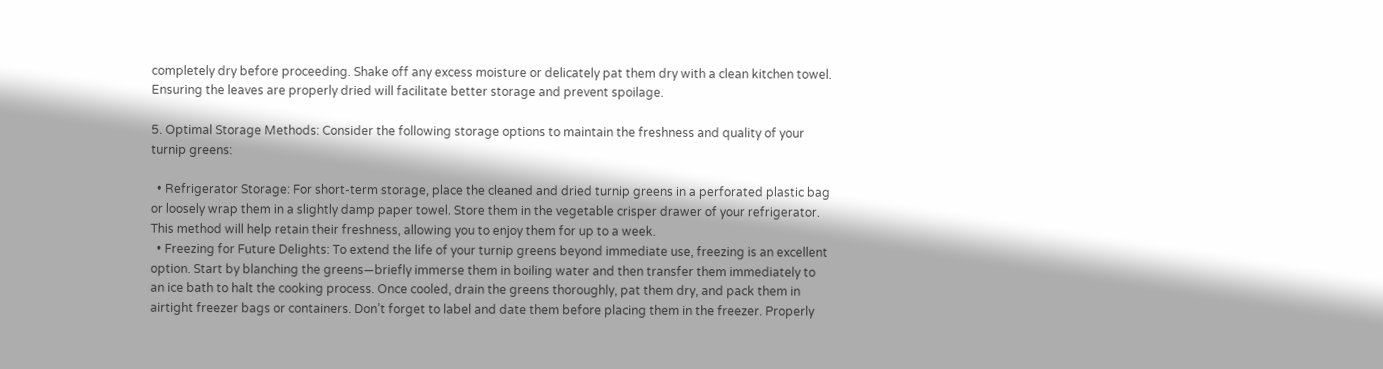completely dry before proceeding. Shake off any excess moisture or delicately pat them dry with a clean kitchen towel. Ensuring the leaves are properly dried will facilitate better storage and prevent spoilage.

5. Optimal Storage Methods: Consider the following storage options to maintain the freshness and quality of your turnip greens:

  • Refrigerator Storage: For short-term storage, place the cleaned and dried turnip greens in a perforated plastic bag or loosely wrap them in a slightly damp paper towel. Store them in the vegetable crisper drawer of your refrigerator. This method will help retain their freshness, allowing you to enjoy them for up to a week.
  • Freezing for Future Delights: To extend the life of your turnip greens beyond immediate use, freezing is an excellent option. Start by blanching the greens—briefly immerse them in boiling water and then transfer them immediately to an ice bath to halt the cooking process. Once cooled, drain the greens thoroughly, pat them dry, and pack them in airtight freezer bags or containers. Don’t forget to label and date them before placing them in the freezer. Properly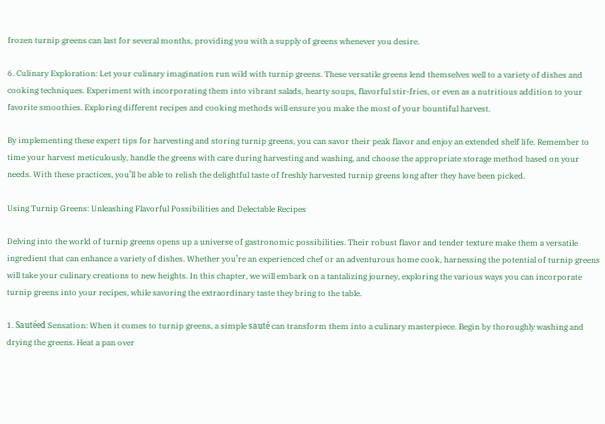frozen turnip greens can last for several months, providing you with a supply of greens whenever you desire.

6. Culinary Exploration: Let your culinary imagination run wild with turnip greens. These versatile greens lend themselves well to a variety of dishes and cooking techniques. Experiment with incorporating them into vibrant salads, hearty soups, flavorful stir-fries, or even as a nutritious addition to your favorite smoothies. Exploring different recipes and cooking methods will ensure you make the most of your bountiful harvest.

By implementing these expert tips for harvesting and storing turnip greens, you can savor their peak flavor and enjoy an extended shelf life. Remember to time your harvest meticulously, handle the greens with care during harvesting and washing, and choose the appropriate storage method based on your needs. With these practices, you’ll be able to relish the delightful taste of freshly harvested turnip greens long after they have been picked.

Using Turnip Greens: Unleashing Flavorful Possibilities and Delectable Recipes

Delving into the world of turnip greens opens up a universe of gastronomic possibilities. Their robust flavor and tender texture make them a versatile ingredient that can enhance a variety of dishes. Whether you’re an experienced chef or an adventurous home cook, harnessing the potential of turnip greens will take your culinary creations to new heights. In this chapter, we will embark on a tantalizing journey, exploring the various ways you can incorporate turnip greens into your recipes, while savoring the extraordinary taste they bring to the table.

1. Sautéed Sensation: When it comes to turnip greens, a simple sauté can transform them into a culinary masterpiece. Begin by thoroughly washing and drying the greens. Heat a pan over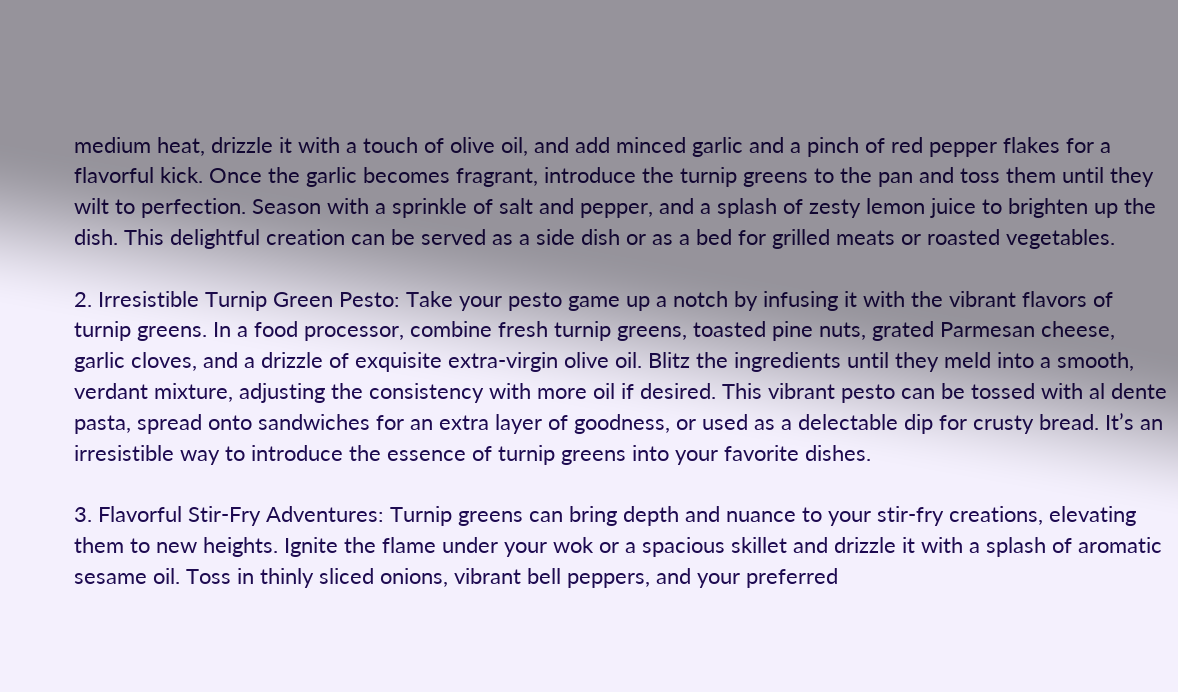medium heat, drizzle it with a touch of olive oil, and add minced garlic and a pinch of red pepper flakes for a flavorful kick. Once the garlic becomes fragrant, introduce the turnip greens to the pan and toss them until they wilt to perfection. Season with a sprinkle of salt and pepper, and a splash of zesty lemon juice to brighten up the dish. This delightful creation can be served as a side dish or as a bed for grilled meats or roasted vegetables.

2. Irresistible Turnip Green Pesto: Take your pesto game up a notch by infusing it with the vibrant flavors of turnip greens. In a food processor, combine fresh turnip greens, toasted pine nuts, grated Parmesan cheese, garlic cloves, and a drizzle of exquisite extra-virgin olive oil. Blitz the ingredients until they meld into a smooth, verdant mixture, adjusting the consistency with more oil if desired. This vibrant pesto can be tossed with al dente pasta, spread onto sandwiches for an extra layer of goodness, or used as a delectable dip for crusty bread. It’s an irresistible way to introduce the essence of turnip greens into your favorite dishes.

3. Flavorful Stir-Fry Adventures: Turnip greens can bring depth and nuance to your stir-fry creations, elevating them to new heights. Ignite the flame under your wok or a spacious skillet and drizzle it with a splash of aromatic sesame oil. Toss in thinly sliced onions, vibrant bell peppers, and your preferred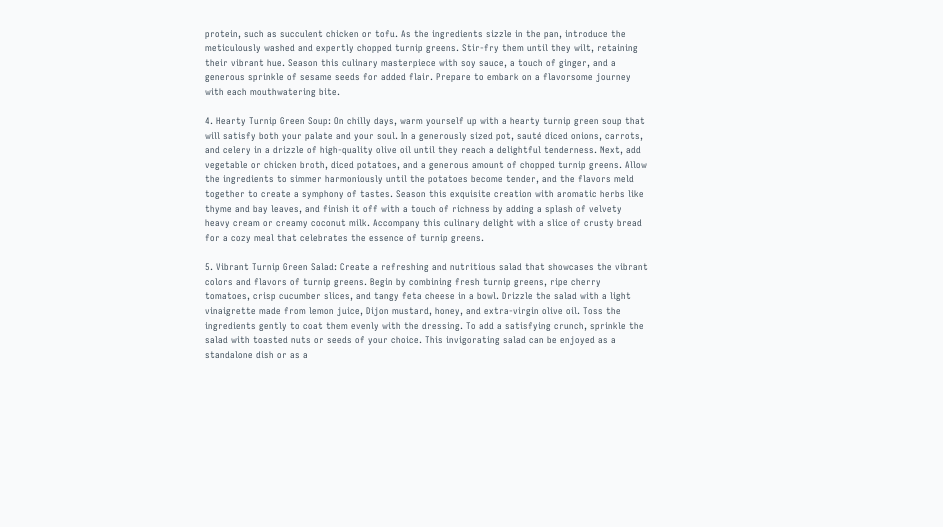protein, such as succulent chicken or tofu. As the ingredients sizzle in the pan, introduce the meticulously washed and expertly chopped turnip greens. Stir-fry them until they wilt, retaining their vibrant hue. Season this culinary masterpiece with soy sauce, a touch of ginger, and a generous sprinkle of sesame seeds for added flair. Prepare to embark on a flavorsome journey with each mouthwatering bite.

4. Hearty Turnip Green Soup: On chilly days, warm yourself up with a hearty turnip green soup that will satisfy both your palate and your soul. In a generously sized pot, sauté diced onions, carrots, and celery in a drizzle of high-quality olive oil until they reach a delightful tenderness. Next, add vegetable or chicken broth, diced potatoes, and a generous amount of chopped turnip greens. Allow the ingredients to simmer harmoniously until the potatoes become tender, and the flavors meld together to create a symphony of tastes. Season this exquisite creation with aromatic herbs like thyme and bay leaves, and finish it off with a touch of richness by adding a splash of velvety heavy cream or creamy coconut milk. Accompany this culinary delight with a slice of crusty bread for a cozy meal that celebrates the essence of turnip greens.

5. Vibrant Turnip Green Salad: Create a refreshing and nutritious salad that showcases the vibrant colors and flavors of turnip greens. Begin by combining fresh turnip greens, ripe cherry tomatoes, crisp cucumber slices, and tangy feta cheese in a bowl. Drizzle the salad with a light vinaigrette made from lemon juice, Dijon mustard, honey, and extra-virgin olive oil. Toss the ingredients gently to coat them evenly with the dressing. To add a satisfying crunch, sprinkle the salad with toasted nuts or seeds of your choice. This invigorating salad can be enjoyed as a standalone dish or as a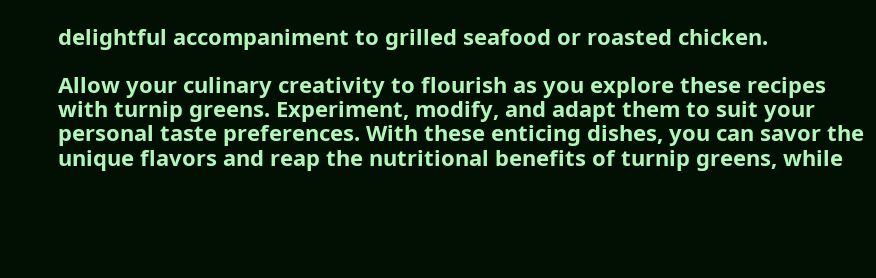delightful accompaniment to grilled seafood or roasted chicken.

Allow your culinary creativity to flourish as you explore these recipes with turnip greens. Experiment, modify, and adapt them to suit your personal taste preferences. With these enticing dishes, you can savor the unique flavors and reap the nutritional benefits of turnip greens, while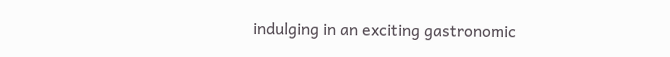indulging in an exciting gastronomic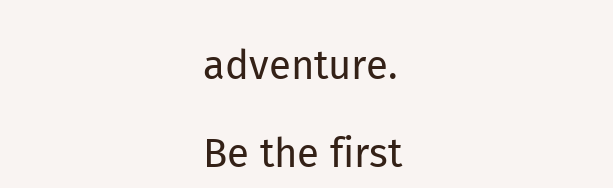adventure.

Be the first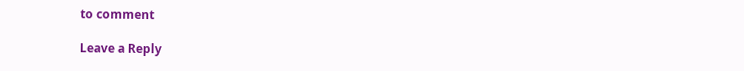to comment

Leave a Reply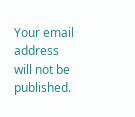Your email address will not be published.